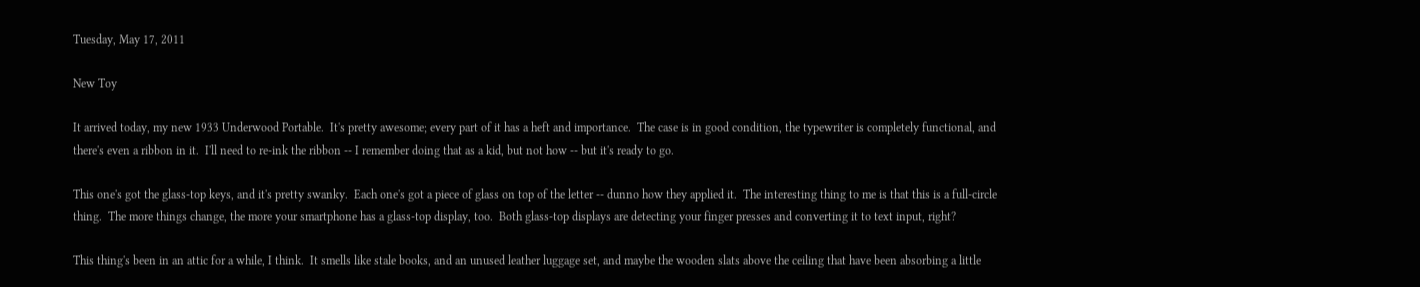Tuesday, May 17, 2011

New Toy

It arrived today, my new 1933 Underwood Portable.  It's pretty awesome; every part of it has a heft and importance.  The case is in good condition, the typewriter is completely functional, and there's even a ribbon in it.  I'll need to re-ink the ribbon -- I remember doing that as a kid, but not how -- but it's ready to go.

This one's got the glass-top keys, and it's pretty swanky.  Each one's got a piece of glass on top of the letter -- dunno how they applied it.  The interesting thing to me is that this is a full-circle thing.  The more things change, the more your smartphone has a glass-top display, too.  Both glass-top displays are detecting your finger presses and converting it to text input, right?

This thing's been in an attic for a while, I think.  It smells like stale books, and an unused leather luggage set, and maybe the wooden slats above the ceiling that have been absorbing a little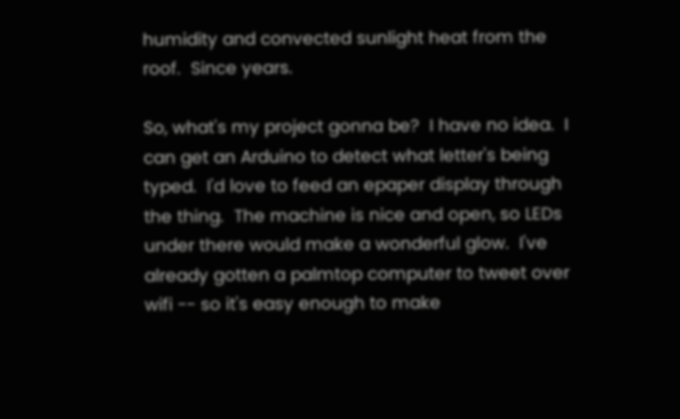humidity and convected sunlight heat from the roof.  Since years.

So, what's my project gonna be?  I have no idea.  I can get an Arduino to detect what letter's being typed.  I'd love to feed an epaper display through the thing.  The machine is nice and open, so LEDs under there would make a wonderful glow.  I've already gotten a palmtop computer to tweet over wifi -- so it's easy enough to make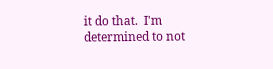it do that.  I'm determined to not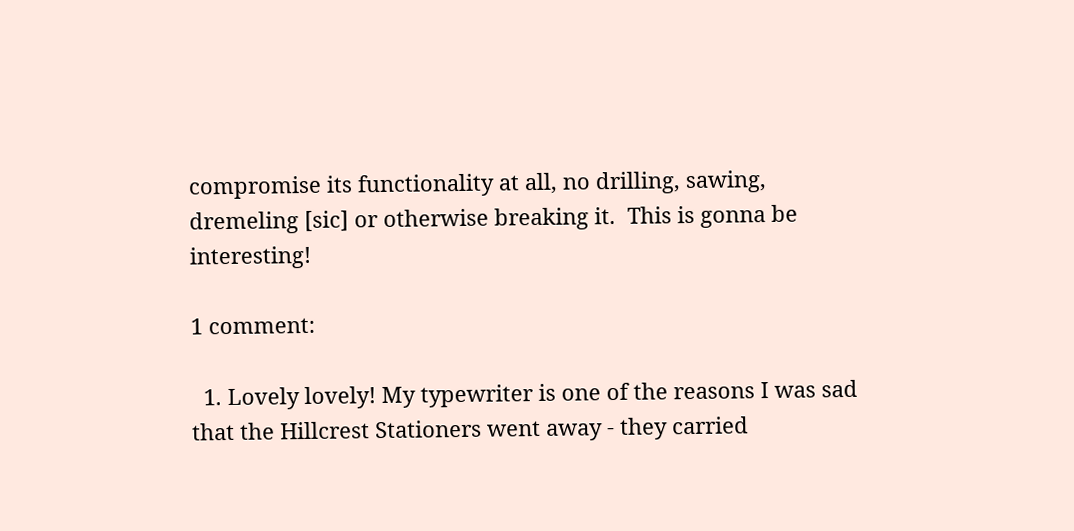compromise its functionality at all, no drilling, sawing, dremeling [sic] or otherwise breaking it.  This is gonna be interesting!

1 comment:

  1. Lovely lovely! My typewriter is one of the reasons I was sad that the Hillcrest Stationers went away - they carried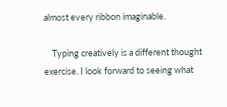almost every ribbon imaginable.

    Typing creatively is a different thought exercise. I look forward to seeing what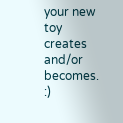your new toy creates and/or becomes. :)